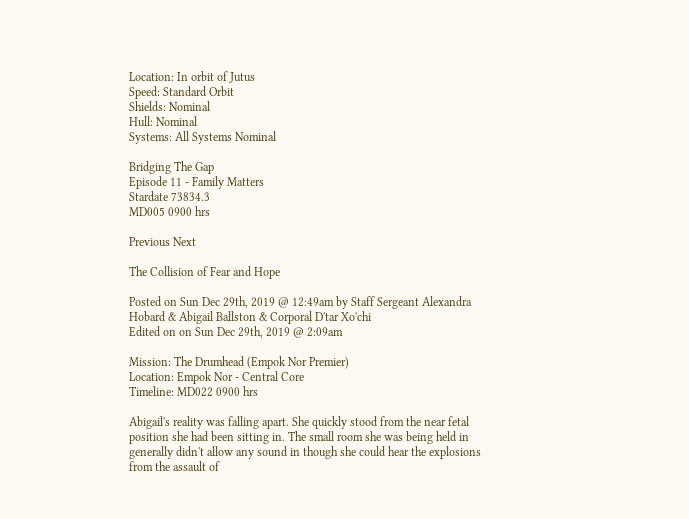Location: In orbit of Jutus
Speed: Standard Orbit
Shields: Nominal
Hull: Nominal
Systems: All Systems Nominal

Bridging The Gap
Episode 11 - Family Matters
Stardate 73834.3
MD005 0900 hrs

Previous Next

The Collision of Fear and Hope

Posted on Sun Dec 29th, 2019 @ 12:49am by Staff Sergeant Alexandra Hobard & Abigail Ballston & Corporal D'tar Xo'chi
Edited on on Sun Dec 29th, 2019 @ 2:09am

Mission: The Drumhead (Empok Nor Premier)
Location: Empok Nor - Central Core
Timeline: MD022 0900 hrs

Abigail's reality was falling apart. She quickly stood from the near fetal position she had been sitting in. The small room she was being held in generally didn't allow any sound in though she could hear the explosions from the assault of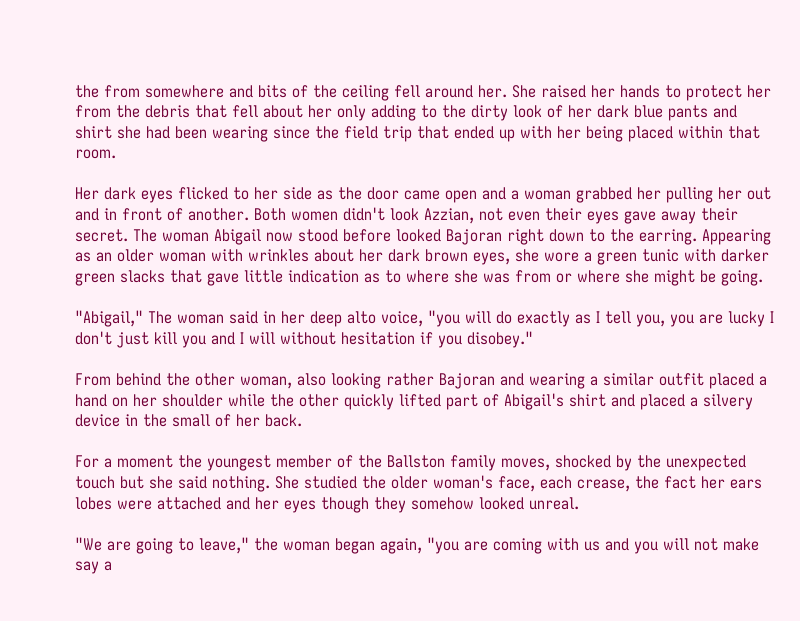the from somewhere and bits of the ceiling fell around her. She raised her hands to protect her from the debris that fell about her only adding to the dirty look of her dark blue pants and shirt she had been wearing since the field trip that ended up with her being placed within that room.

Her dark eyes flicked to her side as the door came open and a woman grabbed her pulling her out and in front of another. Both women didn't look Azzian, not even their eyes gave away their secret. The woman Abigail now stood before looked Bajoran right down to the earring. Appearing as an older woman with wrinkles about her dark brown eyes, she wore a green tunic with darker green slacks that gave little indication as to where she was from or where she might be going.

"Abigail," The woman said in her deep alto voice, "you will do exactly as I tell you, you are lucky I don't just kill you and I will without hesitation if you disobey."

From behind the other woman, also looking rather Bajoran and wearing a similar outfit placed a hand on her shoulder while the other quickly lifted part of Abigail's shirt and placed a silvery device in the small of her back.

For a moment the youngest member of the Ballston family moves, shocked by the unexpected touch but she said nothing. She studied the older woman's face, each crease, the fact her ears lobes were attached and her eyes though they somehow looked unreal.

"We are going to leave," the woman began again, "you are coming with us and you will not make say a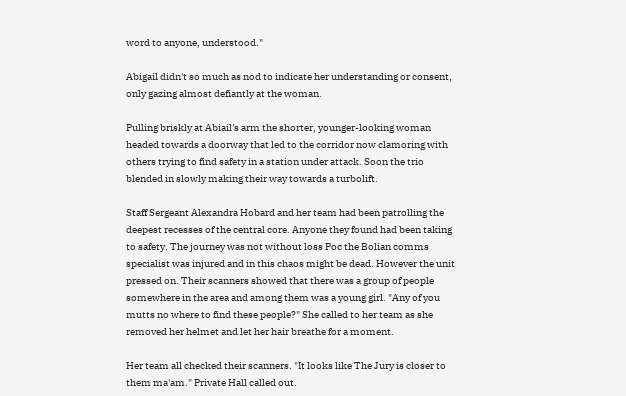word to anyone, understood."

Abigail didn't so much as nod to indicate her understanding or consent, only gazing almost defiantly at the woman.

Pulling briskly at Abiail's arm the shorter, younger-looking woman headed towards a doorway that led to the corridor now clamoring with others trying to find safety in a station under attack. Soon the trio blended in slowly making their way towards a turbolift.

Staff Sergeant Alexandra Hobard and her team had been patrolling the deepest recesses of the central core. Anyone they found had been taking to safety. The journey was not without loss Poc the Bolian comms specialist was injured and in this chaos might be dead. However the unit pressed on. Their scanners showed that there was a group of people somewhere in the area and among them was a young girl. "Any of you mutts no where to find these people?" She called to her team as she removed her helmet and let her hair breathe for a moment.

Her team all checked their scanners. "It looks like The Jury is closer to them ma'am." Private Hall called out.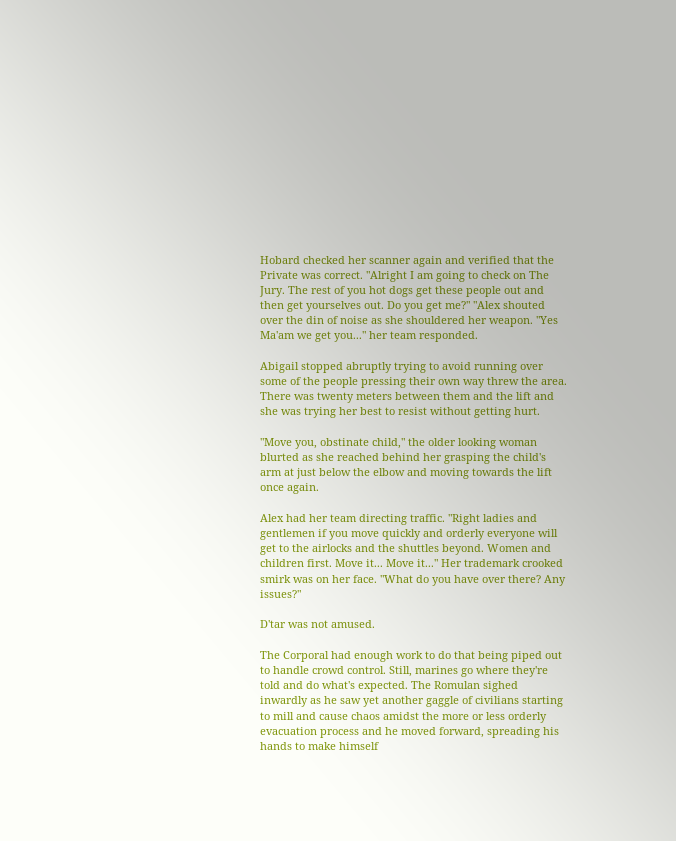Hobard checked her scanner again and verified that the Private was correct. "Alright I am going to check on The Jury. The rest of you hot dogs get these people out and then get yourselves out. Do you get me?" "Alex shouted over the din of noise as she shouldered her weapon. "Yes Ma'am we get you..." her team responded.

Abigail stopped abruptly trying to avoid running over some of the people pressing their own way threw the area. There was twenty meters between them and the lift and she was trying her best to resist without getting hurt.

"Move you, obstinate child," the older looking woman blurted as she reached behind her grasping the child's arm at just below the elbow and moving towards the lift once again.

Alex had her team directing traffic. "Right ladies and gentlemen if you move quickly and orderly everyone will get to the airlocks and the shuttles beyond. Women and children first. Move it... Move it..." Her trademark crooked smirk was on her face. "What do you have over there? Any issues?"

D'tar was not amused.

The Corporal had enough work to do that being piped out to handle crowd control. Still, marines go where they're told and do what's expected. The Romulan sighed inwardly as he saw yet another gaggle of civilians starting to mill and cause chaos amidst the more or less orderly evacuation process and he moved forward, spreading his hands to make himself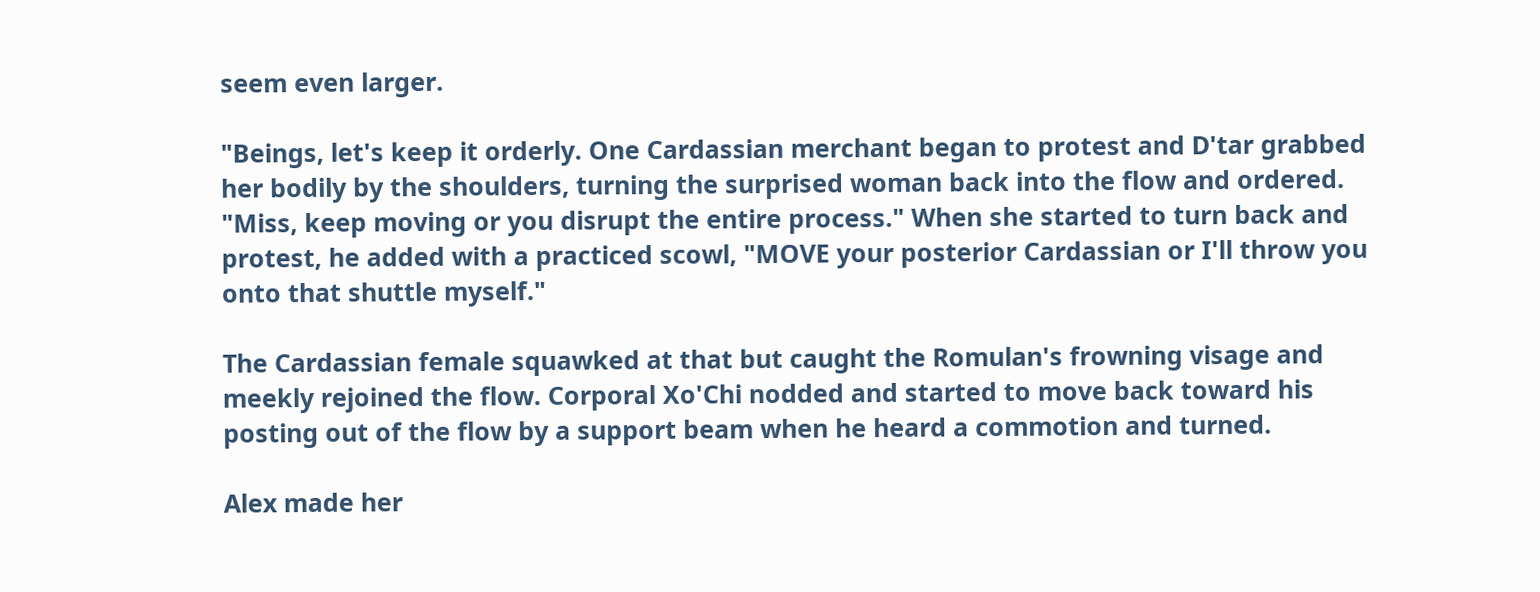seem even larger.

"Beings, let's keep it orderly. One Cardassian merchant began to protest and D'tar grabbed her bodily by the shoulders, turning the surprised woman back into the flow and ordered. "Miss, keep moving or you disrupt the entire process." When she started to turn back and protest, he added with a practiced scowl, "MOVE your posterior Cardassian or I'll throw you onto that shuttle myself."

The Cardassian female squawked at that but caught the Romulan's frowning visage and meekly rejoined the flow. Corporal Xo'Chi nodded and started to move back toward his posting out of the flow by a support beam when he heard a commotion and turned.

Alex made her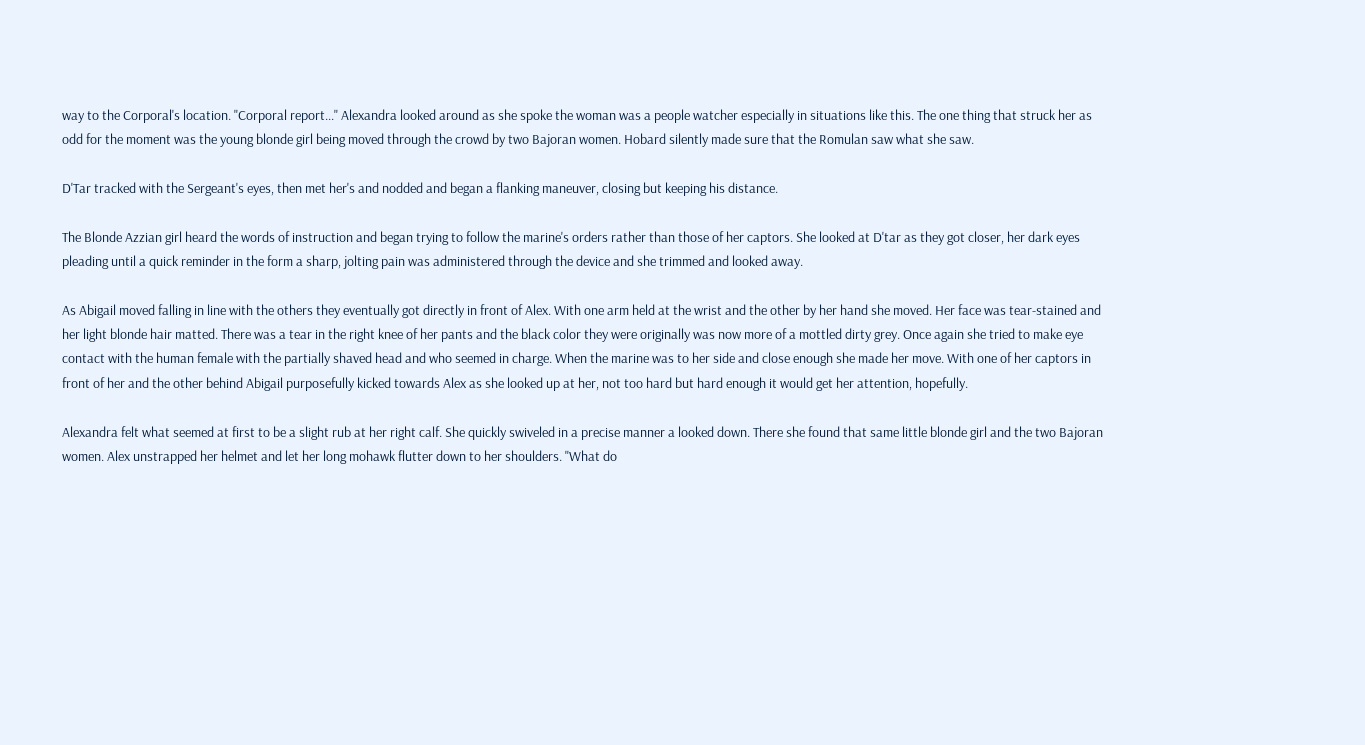way to the Corporal's location. "Corporal report..." Alexandra looked around as she spoke the woman was a people watcher especially in situations like this. The one thing that struck her as odd for the moment was the young blonde girl being moved through the crowd by two Bajoran women. Hobard silently made sure that the Romulan saw what she saw.

D'Tar tracked with the Sergeant's eyes, then met her's and nodded and began a flanking maneuver, closing but keeping his distance.

The Blonde Azzian girl heard the words of instruction and began trying to follow the marine's orders rather than those of her captors. She looked at D'tar as they got closer, her dark eyes pleading until a quick reminder in the form a sharp, jolting pain was administered through the device and she trimmed and looked away.

As Abigail moved falling in line with the others they eventually got directly in front of Alex. With one arm held at the wrist and the other by her hand she moved. Her face was tear-stained and her light blonde hair matted. There was a tear in the right knee of her pants and the black color they were originally was now more of a mottled dirty grey. Once again she tried to make eye contact with the human female with the partially shaved head and who seemed in charge. When the marine was to her side and close enough she made her move. With one of her captors in front of her and the other behind Abigail purposefully kicked towards Alex as she looked up at her, not too hard but hard enough it would get her attention, hopefully.

Alexandra felt what seemed at first to be a slight rub at her right calf. She quickly swiveled in a precise manner a looked down. There she found that same little blonde girl and the two Bajoran women. Alex unstrapped her helmet and let her long mohawk flutter down to her shoulders. "What do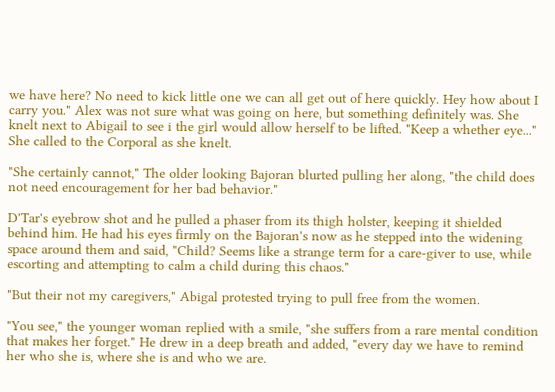we have here? No need to kick little one we can all get out of here quickly. Hey how about I carry you." Alex was not sure what was going on here, but something definitely was. She knelt next to Abigail to see i the girl would allow herself to be lifted. "Keep a whether eye..." She called to the Corporal as she knelt.

"She certainly cannot," The older looking Bajoran blurted pulling her along, "the child does not need encouragement for her bad behavior."

D'Tar's eyebrow shot and he pulled a phaser from its thigh holster, keeping it shielded behind him. He had his eyes firmly on the Bajoran's now as he stepped into the widening space around them and said, "Child? Seems like a strange term for a care-giver to use, while escorting and attempting to calm a child during this chaos."

"But their not my caregivers," Abigal protested trying to pull free from the women.

"You see," the younger woman replied with a smile, "she suffers from a rare mental condition that makes her forget." He drew in a deep breath and added, "every day we have to remind her who she is, where she is and who we are.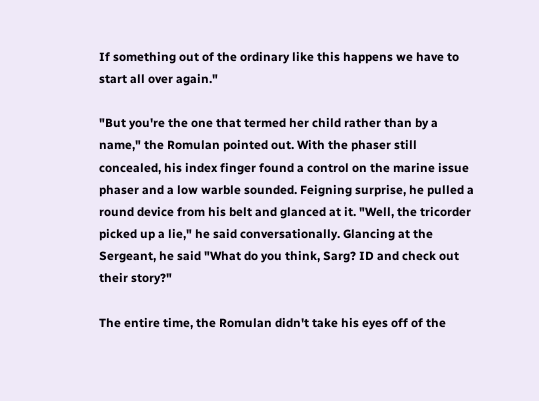If something out of the ordinary like this happens we have to start all over again."

"But you're the one that termed her child rather than by a name," the Romulan pointed out. With the phaser still concealed, his index finger found a control on the marine issue phaser and a low warble sounded. Feigning surprise, he pulled a round device from his belt and glanced at it. "Well, the tricorder picked up a lie," he said conversationally. Glancing at the Sergeant, he said "What do you think, Sarg? ID and check out their story?"

The entire time, the Romulan didn't take his eyes off of the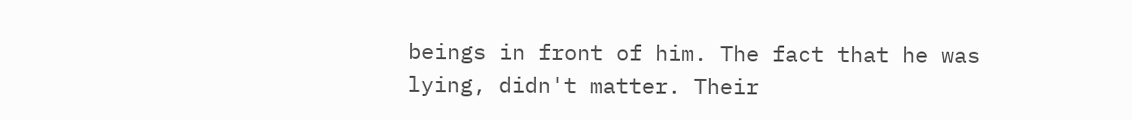beings in front of him. The fact that he was lying, didn't matter. Their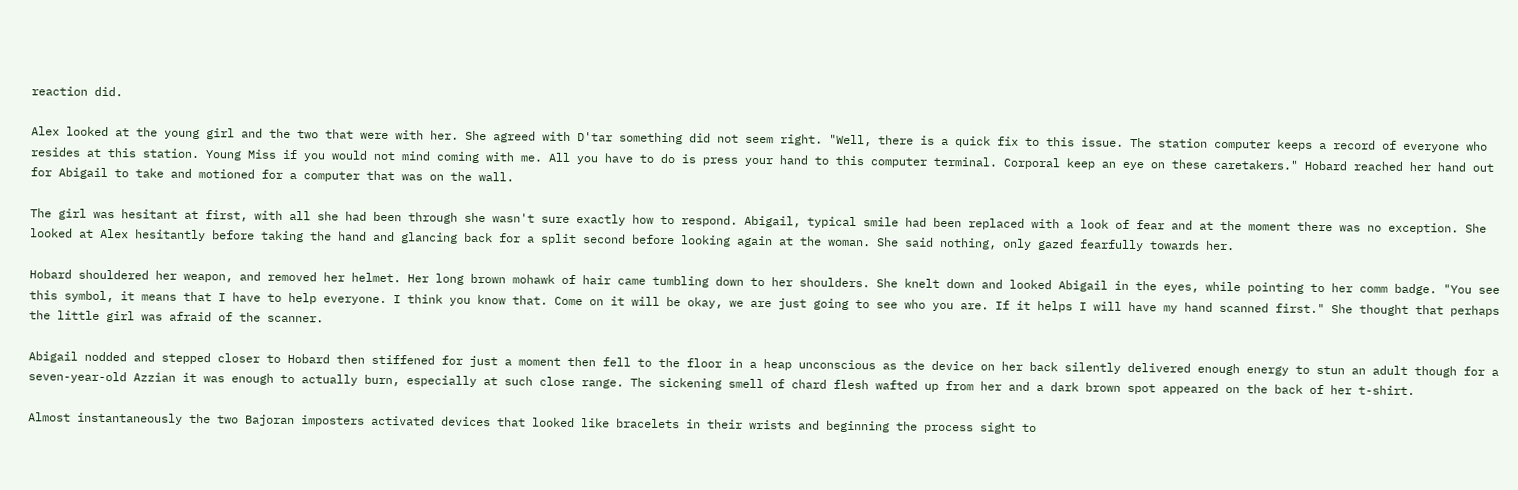reaction did.

Alex looked at the young girl and the two that were with her. She agreed with D'tar something did not seem right. "Well, there is a quick fix to this issue. The station computer keeps a record of everyone who resides at this station. Young Miss if you would not mind coming with me. All you have to do is press your hand to this computer terminal. Corporal keep an eye on these caretakers." Hobard reached her hand out for Abigail to take and motioned for a computer that was on the wall.

The girl was hesitant at first, with all she had been through she wasn't sure exactly how to respond. Abigail, typical smile had been replaced with a look of fear and at the moment there was no exception. She looked at Alex hesitantly before taking the hand and glancing back for a split second before looking again at the woman. She said nothing, only gazed fearfully towards her.

Hobard shouldered her weapon, and removed her helmet. Her long brown mohawk of hair came tumbling down to her shoulders. She knelt down and looked Abigail in the eyes, while pointing to her comm badge. "You see this symbol, it means that I have to help everyone. I think you know that. Come on it will be okay, we are just going to see who you are. If it helps I will have my hand scanned first." She thought that perhaps the little girl was afraid of the scanner.

Abigail nodded and stepped closer to Hobard then stiffened for just a moment then fell to the floor in a heap unconscious as the device on her back silently delivered enough energy to stun an adult though for a seven-year-old Azzian it was enough to actually burn, especially at such close range. The sickening smell of chard flesh wafted up from her and a dark brown spot appeared on the back of her t-shirt.

Almost instantaneously the two Bajoran imposters activated devices that looked like bracelets in their wrists and beginning the process sight to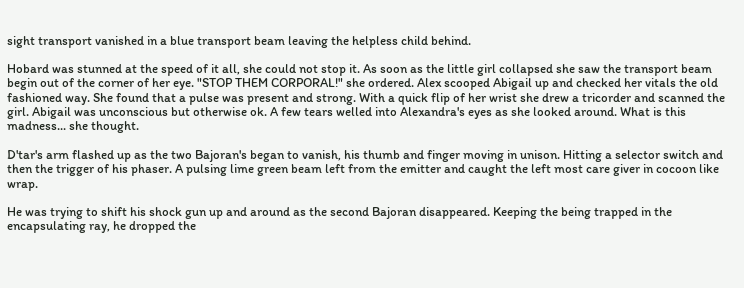sight transport vanished in a blue transport beam leaving the helpless child behind.

Hobard was stunned at the speed of it all, she could not stop it. As soon as the little girl collapsed she saw the transport beam begin out of the corner of her eye. "STOP THEM CORPORAL!" she ordered. Alex scooped Abigail up and checked her vitals the old fashioned way. She found that a pulse was present and strong. With a quick flip of her wrist she drew a tricorder and scanned the girl. Abigail was unconscious but otherwise ok. A few tears welled into Alexandra's eyes as she looked around. What is this madness... she thought.

D'tar's arm flashed up as the two Bajoran's began to vanish, his thumb and finger moving in unison. Hitting a selector switch and then the trigger of his phaser. A pulsing lime green beam left from the emitter and caught the left most care giver in cocoon like wrap.

He was trying to shift his shock gun up and around as the second Bajoran disappeared. Keeping the being trapped in the encapsulating ray, he dropped the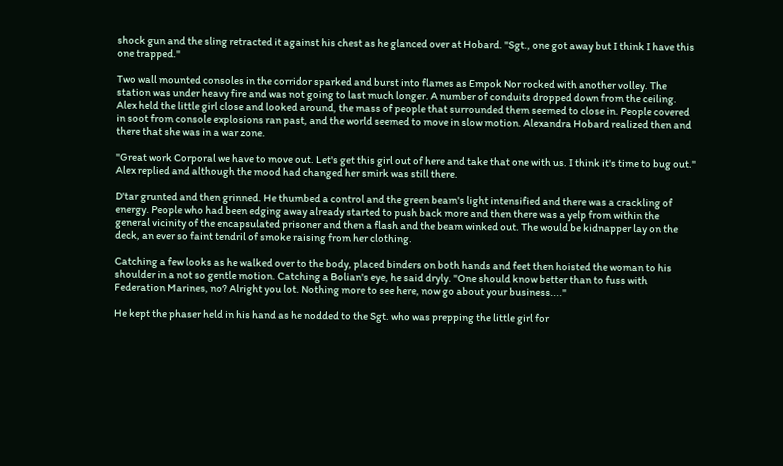shock gun and the sling retracted it against his chest as he glanced over at Hobard. "Sgt., one got away but I think I have this one trapped."

Two wall mounted consoles in the corridor sparked and burst into flames as Empok Nor rocked with another volley. The station was under heavy fire and was not going to last much longer. A number of conduits dropped down from the ceiling. Alex held the little girl close and looked around, the mass of people that surrounded them seemed to close in. People covered in soot from console explosions ran past, and the world seemed to move in slow motion. Alexandra Hobard realized then and there that she was in a war zone.

"Great work Corporal we have to move out. Let's get this girl out of here and take that one with us. I think it's time to bug out." Alex replied and although the mood had changed her smirk was still there.

D'tar grunted and then grinned. He thumbed a control and the green beam's light intensified and there was a crackling of energy. People who had been edging away already started to push back more and then there was a yelp from within the general vicinity of the encapsulated prisoner and then a flash and the beam winked out. The would be kidnapper lay on the deck, an ever so faint tendril of smoke raising from her clothing.

Catching a few looks as he walked over to the body, placed binders on both hands and feet then hoisted the woman to his shoulder in a not so gentle motion. Catching a Bolian's eye, he said dryly. "One should know better than to fuss with Federation Marines, no? Alright you lot. Nothing more to see here, now go about your business...."

He kept the phaser held in his hand as he nodded to the Sgt. who was prepping the little girl for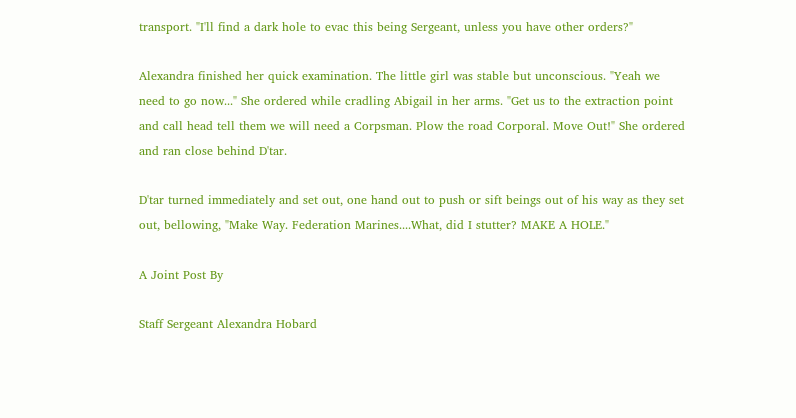transport. "I'll find a dark hole to evac this being Sergeant, unless you have other orders?"

Alexandra finished her quick examination. The little girl was stable but unconscious. "Yeah we need to go now..." She ordered while cradling Abigail in her arms. "Get us to the extraction point and call head tell them we will need a Corpsman. Plow the road Corporal. Move Out!" She ordered and ran close behind D'tar.

D'tar turned immediately and set out, one hand out to push or sift beings out of his way as they set out, bellowing, "Make Way. Federation Marines....What, did I stutter? MAKE A HOLE."

A Joint Post By

Staff Sergeant Alexandra Hobard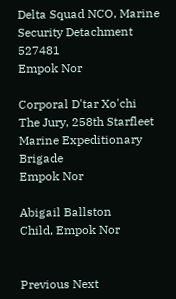Delta Squad NCO, Marine Security Detachment 527481
Empok Nor

Corporal D'tar Xo'chi
The Jury, 258th Starfleet Marine Expeditionary Brigade
Empok Nor

Abigail Ballston
Child, Empok Nor


Previous Next